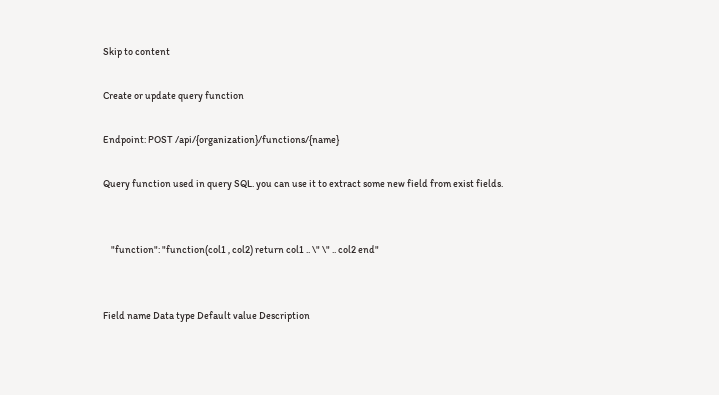Skip to content

Create or update query function

Endpoint: POST /api/{organization}/functions/{name}

Query function used in query SQL. you can use it to extract some new field from exist fields.


    "function": "function(col1 , col2) return col1 .. \" \" .. col2 end"


Field name Data type Default value Description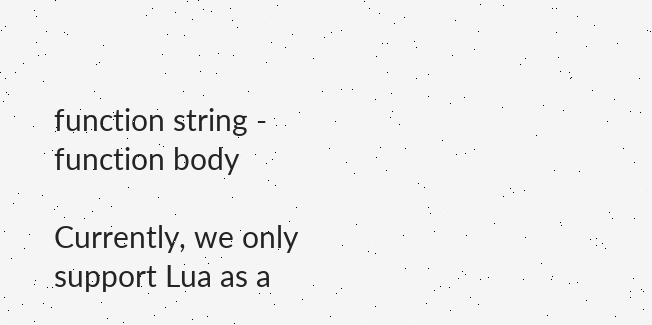function string - function body

Currently, we only support Lua as a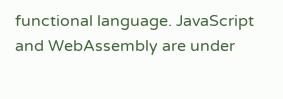functional language. JavaScript and WebAssembly are under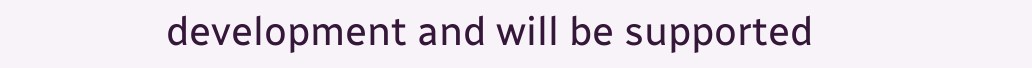development and will be supported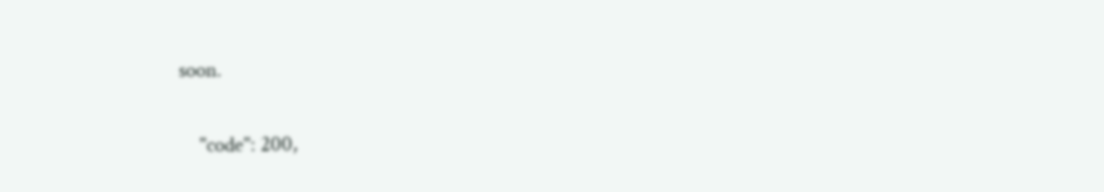soon.


    "code": 200,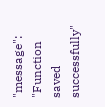"message": "Function saved successfully"